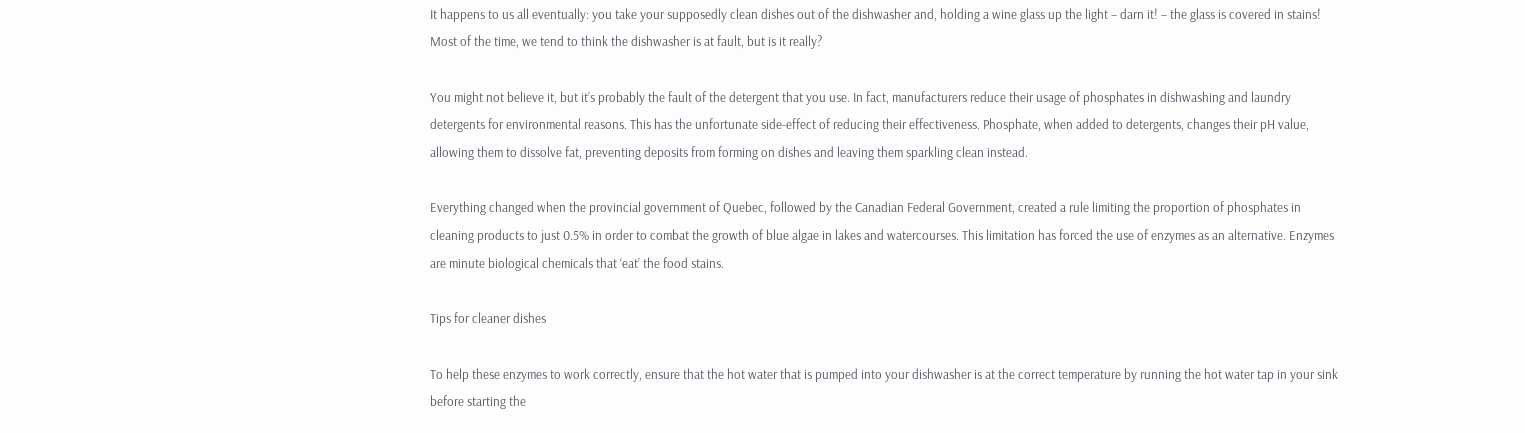It happens to us all eventually: you take your supposedly clean dishes out of the dishwasher and, holding a wine glass up the light – darn it! – the glass is covered in stains! Most of the time, we tend to think the dishwasher is at fault, but is it really?

You might not believe it, but it’s probably the fault of the detergent that you use. In fact, manufacturers reduce their usage of phosphates in dishwashing and laundry detergents for environmental reasons. This has the unfortunate side-effect of reducing their effectiveness. Phosphate, when added to detergents, changes their pH value, allowing them to dissolve fat, preventing deposits from forming on dishes and leaving them sparkling clean instead.

Everything changed when the provincial government of Quebec, followed by the Canadian Federal Government, created a rule limiting the proportion of phosphates in cleaning products to just 0.5% in order to combat the growth of blue algae in lakes and watercourses. This limitation has forced the use of enzymes as an alternative. Enzymes are minute biological chemicals that ‘eat’ the food stains.

Tips for cleaner dishes

To help these enzymes to work correctly, ensure that the hot water that is pumped into your dishwasher is at the correct temperature by running the hot water tap in your sink before starting the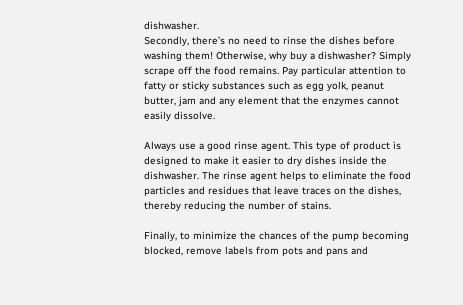dishwasher.
Secondly, there’s no need to rinse the dishes before washing them! Otherwise, why buy a dishwasher? Simply scrape off the food remains. Pay particular attention to fatty or sticky substances such as egg yolk, peanut butter, jam and any element that the enzymes cannot easily dissolve.

Always use a good rinse agent. This type of product is designed to make it easier to dry dishes inside the dishwasher. The rinse agent helps to eliminate the food particles and residues that leave traces on the dishes, thereby reducing the number of stains.

Finally, to minimize the chances of the pump becoming blocked, remove labels from pots and pans and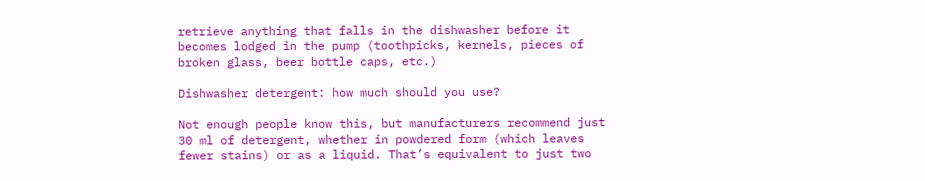retrieve anything that falls in the dishwasher before it becomes lodged in the pump (toothpicks, kernels, pieces of broken glass, beer bottle caps, etc.)

Dishwasher detergent: how much should you use?

Not enough people know this, but manufacturers recommend just 30 ml of detergent, whether in powdered form (which leaves fewer stains) or as a liquid. That’s equivalent to just two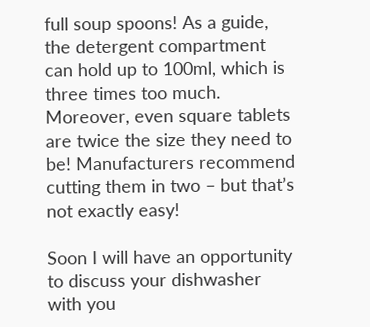full soup spoons! As a guide, the detergent compartment can hold up to 100ml, which is three times too much. Moreover, even square tablets are twice the size they need to be! Manufacturers recommend cutting them in two – but that’s not exactly easy!

Soon I will have an opportunity to discuss your dishwasher with you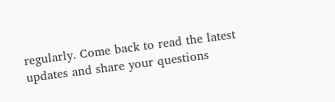regularly. Come back to read the latest updates and share your questions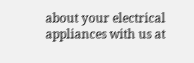about your electrical appliances with us at